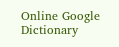Online Google Dictionary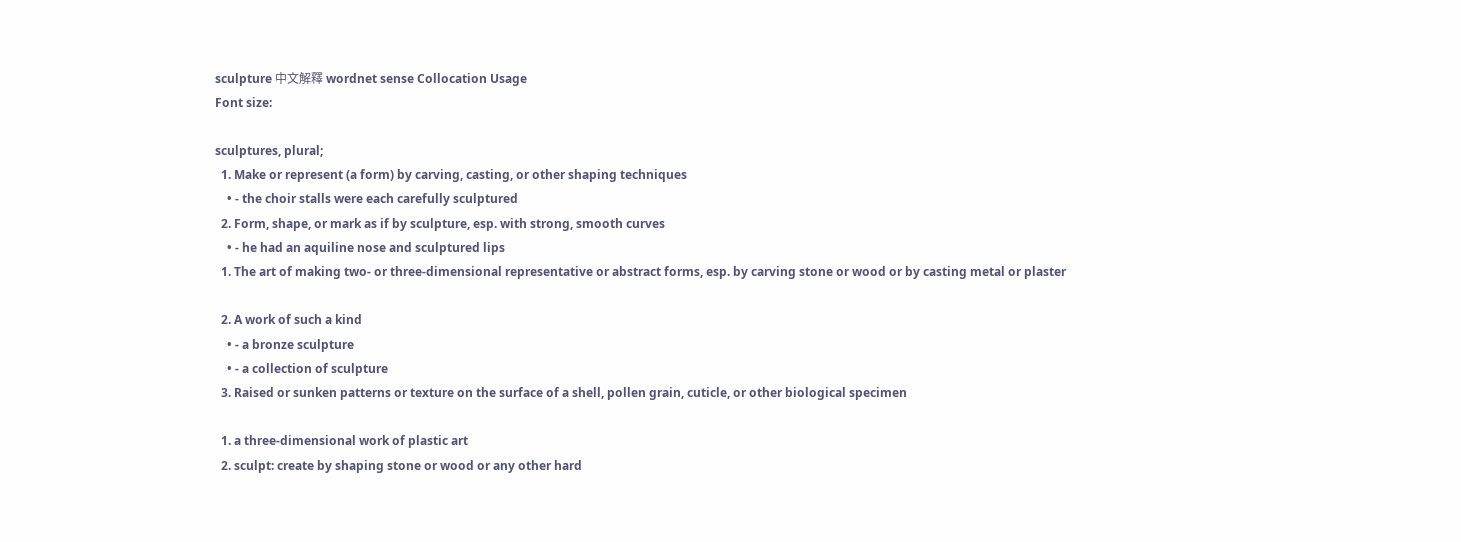sculpture 中文解釋 wordnet sense Collocation Usage
Font size:

sculptures, plural;
  1. Make or represent (a form) by carving, casting, or other shaping techniques
    • - the choir stalls were each carefully sculptured
  2. Form, shape, or mark as if by sculpture, esp. with strong, smooth curves
    • - he had an aquiline nose and sculptured lips
  1. The art of making two- or three-dimensional representative or abstract forms, esp. by carving stone or wood or by casting metal or plaster

  2. A work of such a kind
    • - a bronze sculpture
    • - a collection of sculpture
  3. Raised or sunken patterns or texture on the surface of a shell, pollen grain, cuticle, or other biological specimen

  1. a three-dimensional work of plastic art
  2. sculpt: create by shaping stone or wood or any other hard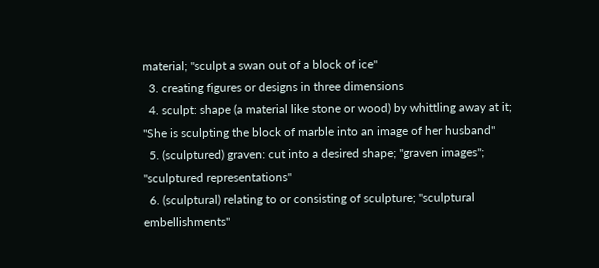material; "sculpt a swan out of a block of ice"
  3. creating figures or designs in three dimensions
  4. sculpt: shape (a material like stone or wood) by whittling away at it; "She is sculpting the block of marble into an image of her husband"
  5. (sculptured) graven: cut into a desired shape; "graven images"; "sculptured representations"
  6. (sculptural) relating to or consisting of sculpture; "sculptural embellishments"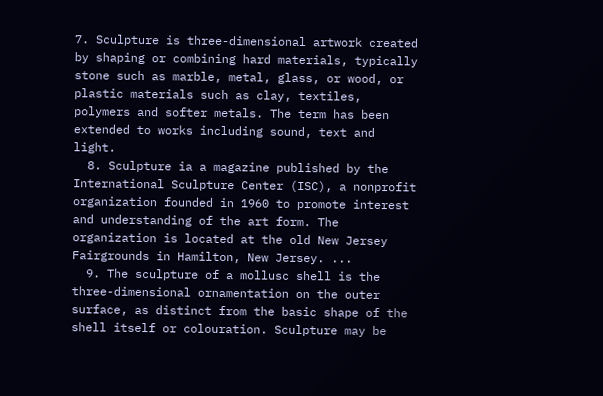7. Sculpture is three-dimensional artwork created by shaping or combining hard materials, typically stone such as marble, metal, glass, or wood, or plastic materials such as clay, textiles, polymers and softer metals. The term has been extended to works including sound, text and light.
  8. Sculpture ia a magazine published by the International Sculpture Center (ISC), a nonprofit organization founded in 1960 to promote interest and understanding of the art form. The organization is located at the old New Jersey Fairgrounds in Hamilton, New Jersey. ...
  9. The sculpture of a mollusc shell is the three-dimensional ornamentation on the outer surface, as distinct from the basic shape of the shell itself or colouration. Sculpture may be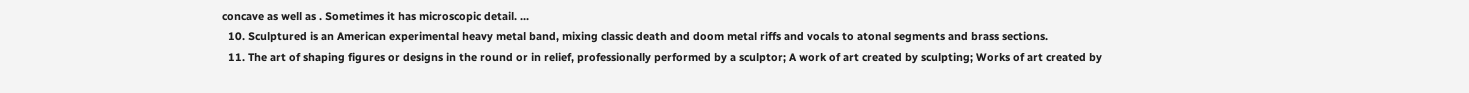concave as well as . Sometimes it has microscopic detail. ...
  10. Sculptured is an American experimental heavy metal band, mixing classic death and doom metal riffs and vocals to atonal segments and brass sections.
  11. The art of shaping figures or designs in the round or in relief, professionally performed by a sculptor; A work of art created by sculpting; Works of art created by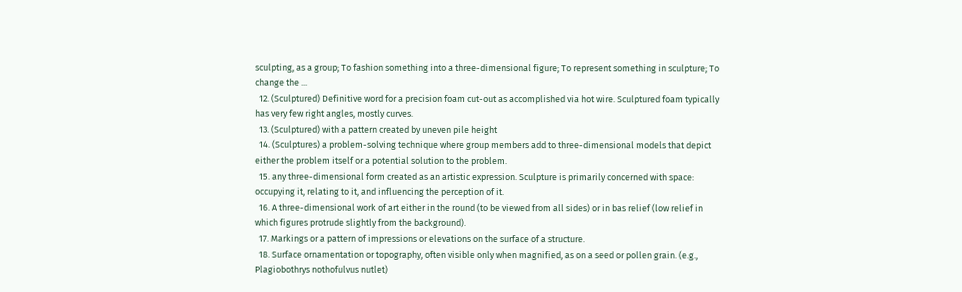sculpting, as a group; To fashion something into a three-dimensional figure; To represent something in sculpture; To change the ...
  12. (Sculptured) Definitive word for a precision foam cut-out as accomplished via hot wire. Sculptured foam typically has very few right angles, mostly curves.
  13. (Sculptured) with a pattern created by uneven pile height
  14. (Sculptures) a problem-solving technique where group members add to three-dimensional models that depict either the problem itself or a potential solution to the problem.
  15. any three-dimensional form created as an artistic expression. Sculpture is primarily concerned with space: occupying it, relating to it, and influencing the perception of it.
  16. A three-dimensional work of art either in the round (to be viewed from all sides) or in bas relief (low relief in which figures protrude slightly from the background).
  17. Markings or a pattern of impressions or elevations on the surface of a structure.
  18. Surface ornamentation or topography, often visible only when magnified, as on a seed or pollen grain. (e.g., Plagiobothrys nothofulvus nutlet)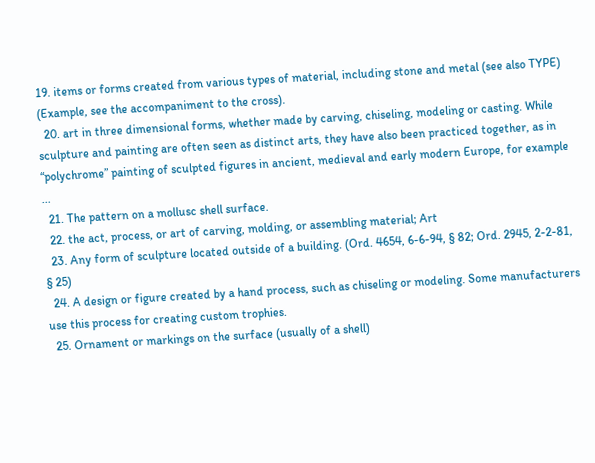19. items or forms created from various types of material, including stone and metal (see also TYPE) (Example, see the accompaniment to the cross).
  20. art in three dimensional forms, whether made by carving, chiseling, modeling or casting. While sculpture and painting are often seen as distinct arts, they have also been practiced together, as in “polychrome” painting of sculpted figures in ancient, medieval and early modern Europe, for example ...
  21. The pattern on a mollusc shell surface.
  22. the act, process, or art of carving, molding, or assembling material; Art
  23. Any form of sculpture located outside of a building. (Ord. 4654, 6-6-94, § 82; Ord. 2945, 2-2-81, § 25)
  24. A design or figure created by a hand process, such as chiseling or modeling. Some manufacturers use this process for creating custom trophies.
  25. Ornament or markings on the surface (usually of a shell)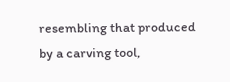resembling that produced by a carving tool,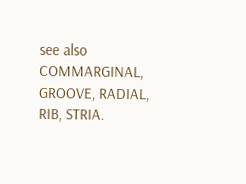see also COMMARGINAL, GROOVE, RADIAL, RIB, STRIA.